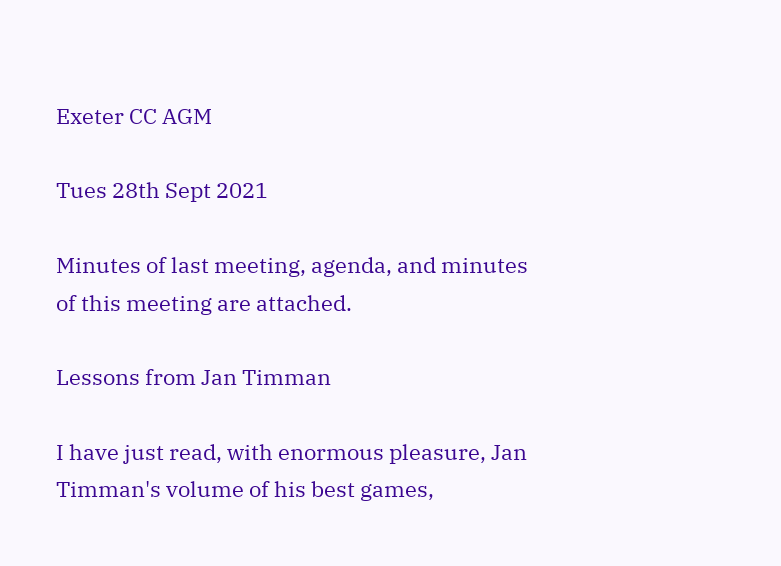Exeter CC AGM

Tues 28th Sept 2021

Minutes of last meeting, agenda, and minutes of this meeting are attached.

Lessons from Jan Timman

I have just read, with enormous pleasure, Jan Timman's volume of his best games,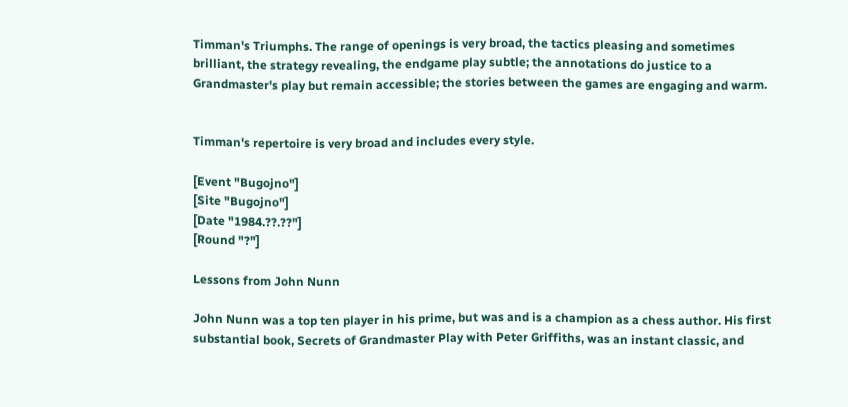Timman's Triumphs. The range of openings is very broad, the tactics pleasing and sometimes brilliant, the strategy revealing, the endgame play subtle; the annotations do justice to a Grandmaster's play but remain accessible; the stories between the games are engaging and warm.


Timman's repertoire is very broad and includes every style.

[Event "Bugojno"]
[Site "Bugojno"]
[Date "1984.??.??"]
[Round "?"]

Lessons from John Nunn

John Nunn was a top ten player in his prime, but was and is a champion as a chess author. His first substantial book, Secrets of Grandmaster Play with Peter Griffiths, was an instant classic, and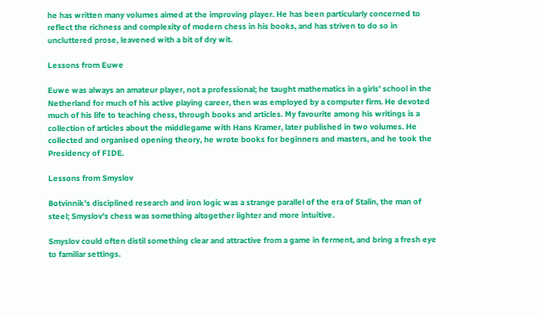he has written many volumes aimed at the improving player. He has been particularly concerned to reflect the richness and complexity of modern chess in his books, and has striven to do so in uncluttered prose, leavened with a bit of dry wit.

Lessons from Euwe

Euwe was always an amateur player, not a professional; he taught mathematics in a girls' school in the Netherland for much of his active playing career, then was employed by a computer firm. He devoted much of his life to teaching chess, through books and articles. My favourite among his writings is a collection of articles about the middlegame with Hans Kramer, later published in two volumes. He collected and organised opening theory, he wrote books for beginners and masters, and he took the Presidency of FIDE.

Lessons from Smyslov

Botvinnik's disciplined research and iron logic was a strange parallel of the era of Stalin, the man of steel; Smyslov's chess was something altogether lighter and more intuitive.

Smyslov could often distil something clear and attractive from a game in ferment, and bring a fresh eye to familiar settings.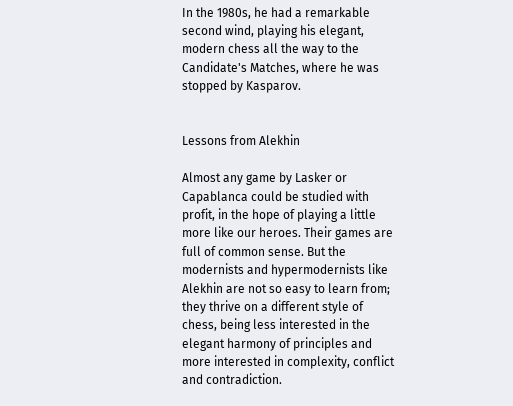In the 1980s, he had a remarkable second wind, playing his elegant, modern chess all the way to the Candidate's Matches, where he was stopped by Kasparov.


Lessons from Alekhin

Almost any game by Lasker or Capablanca could be studied with profit, in the hope of playing a little more like our heroes. Their games are full of common sense. But the modernists and hypermodernists like Alekhin are not so easy to learn from; they thrive on a different style of chess, being less interested in the elegant harmony of principles and more interested in complexity, conflict and contradiction.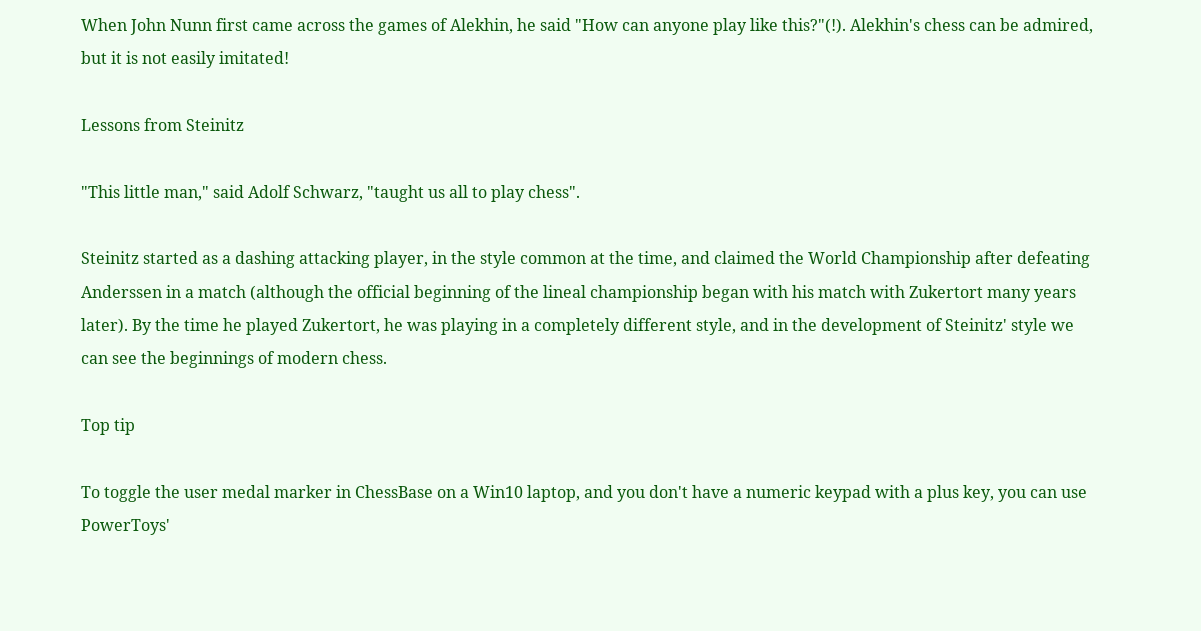When John Nunn first came across the games of Alekhin, he said "How can anyone play like this?"(!). Alekhin's chess can be admired, but it is not easily imitated!

Lessons from Steinitz

"This little man," said Adolf Schwarz, "taught us all to play chess".

Steinitz started as a dashing attacking player, in the style common at the time, and claimed the World Championship after defeating Anderssen in a match (although the official beginning of the lineal championship began with his match with Zukertort many years later). By the time he played Zukertort, he was playing in a completely different style, and in the development of Steinitz' style we can see the beginnings of modern chess.

Top tip

To toggle the user medal marker in ChessBase on a Win10 laptop, and you don't have a numeric keypad with a plus key, you can use PowerToys'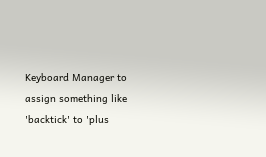Keyboard Manager to assign something like 'backtick' to 'plus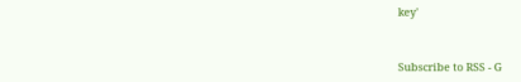key'


Subscribe to RSS - G